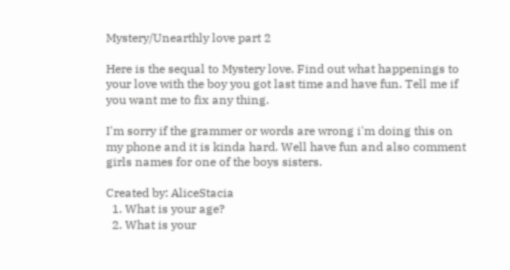Mystery/Unearthly love part 2

Here is the sequal to Mystery love. Find out what happenings to your love with the boy you got last time and have fun. Tell me if you want me to fix any thing.

I'm sorry if the grammer or words are wrong i'm doing this on my phone and it is kinda hard. Well have fun and also comment girls names for one of the boys sisters.

Created by: AliceStacia
  1. What is your age?
  2. What is your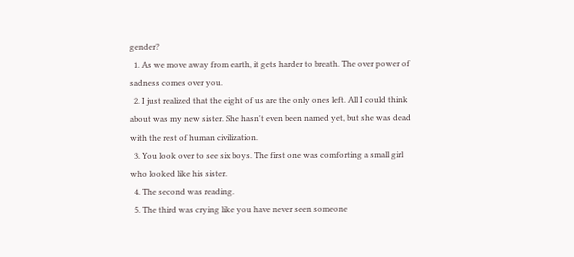gender?
  1. As we move away from earth, it gets harder to breath. The over power of sadness comes over you.
  2. I just realized that the eight of us are the only ones left. All I could think about was my new sister. She hasn't even been named yet, but she was dead with the rest of human civilization.
  3. You look over to see six boys. The first one was comforting a small girl who looked like his sister.
  4. The second was reading.
  5. The third was crying like you have never seen someone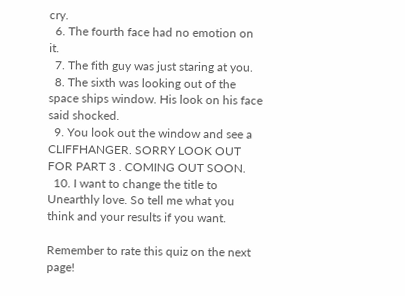cry.
  6. The fourth face had no emotion on it.
  7. The fith guy was just staring at you.
  8. The sixth was looking out of the space ships window. His look on his face said shocked.
  9. You look out the window and see a CLIFFHANGER. SORRY LOOK OUT FOR PART 3 . COMING OUT SOON.
  10. I want to change the title to Unearthly love. So tell me what you think and your results if you want.

Remember to rate this quiz on the next page!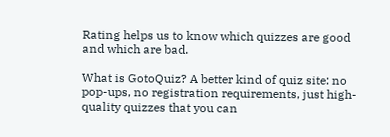Rating helps us to know which quizzes are good and which are bad.

What is GotoQuiz? A better kind of quiz site: no pop-ups, no registration requirements, just high-quality quizzes that you can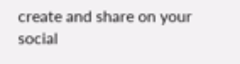create and share on your social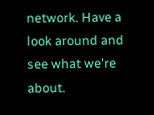network. Have a look around and see what we're about.